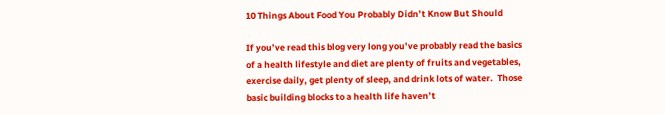10 Things About Food You Probably Didn’t Know But Should

If you’ve read this blog very long you’ve probably read the basics of a health lifestyle and diet are plenty of fruits and vegetables, exercise daily, get plenty of sleep, and drink lots of water.  Those basic building blocks to a health life haven’t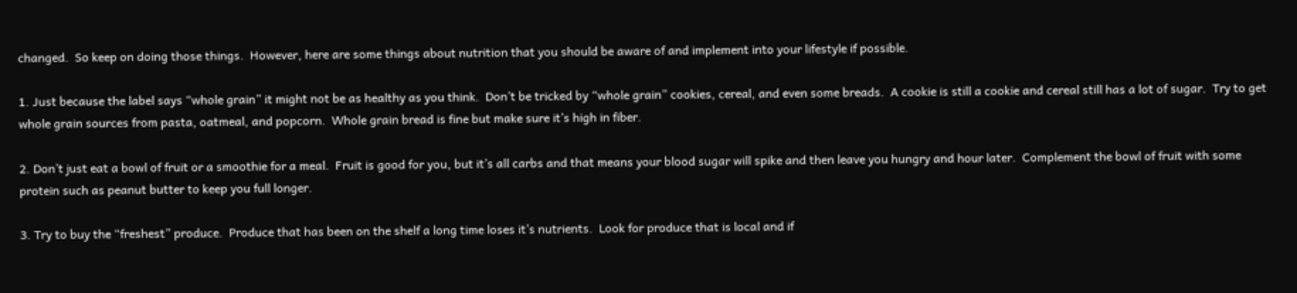changed.  So keep on doing those things.  However, here are some things about nutrition that you should be aware of and implement into your lifestyle if possible.

1. Just because the label says “whole grain” it might not be as healthy as you think.  Don’t be tricked by “whole grain” cookies, cereal, and even some breads.  A cookie is still a cookie and cereal still has a lot of sugar.  Try to get whole grain sources from pasta, oatmeal, and popcorn.  Whole grain bread is fine but make sure it’s high in fiber.

2. Don’t just eat a bowl of fruit or a smoothie for a meal.  Fruit is good for you, but it’s all carbs and that means your blood sugar will spike and then leave you hungry and hour later.  Complement the bowl of fruit with some protein such as peanut butter to keep you full longer.

3. Try to buy the “freshest” produce.  Produce that has been on the shelf a long time loses it’s nutrients.  Look for produce that is local and if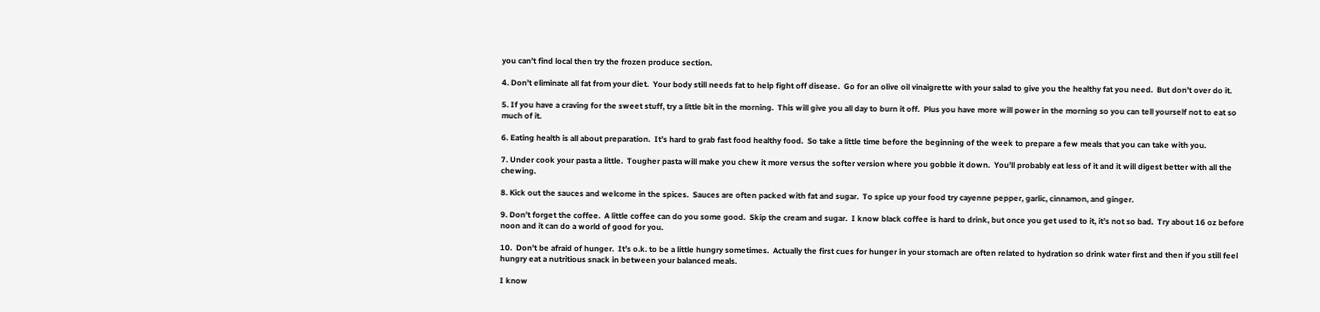you can’t find local then try the frozen produce section.

4. Don’t eliminate all fat from your diet.  Your body still needs fat to help fight off disease.  Go for an olive oil vinaigrette with your salad to give you the healthy fat you need.  But don’t over do it.

5. If you have a craving for the sweet stuff, try a little bit in the morning.  This will give you all day to burn it off.  Plus you have more will power in the morning so you can tell yourself not to eat so much of it.

6. Eating health is all about preparation.  It’s hard to grab fast food healthy food.  So take a little time before the beginning of the week to prepare a few meals that you can take with you.

7. Under cook your pasta a little.  Tougher pasta will make you chew it more versus the softer version where you gobble it down.  You’ll probably eat less of it and it will digest better with all the chewing.

8. Kick out the sauces and welcome in the spices.  Sauces are often packed with fat and sugar.  To spice up your food try cayenne pepper, garlic, cinnamon, and ginger.

9. Don’t forget the coffee.  A little coffee can do you some good.  Skip the cream and sugar.  I know black coffee is hard to drink, but once you get used to it, it’s not so bad.  Try about 16 oz before noon and it can do a world of good for you.

10.  Don’t be afraid of hunger.  It’s o.k. to be a little hungry sometimes.  Actually the first cues for hunger in your stomach are often related to hydration so drink water first and then if you still feel hungry eat a nutritious snack in between your balanced meals.

I know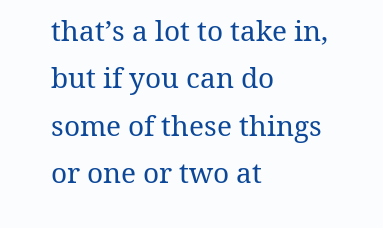that’s a lot to take in, but if you can do some of these things or one or two at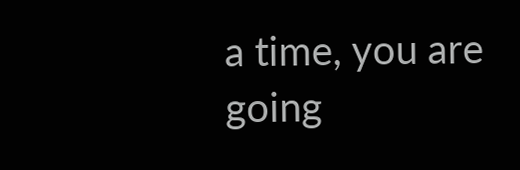a time, you are going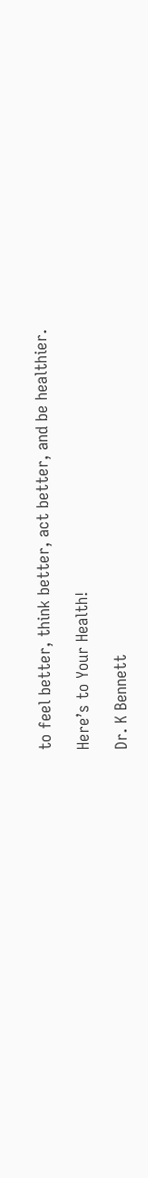to feel better, think better, act better, and be healthier.

Here’s to Your Health!

Dr. K Bennett